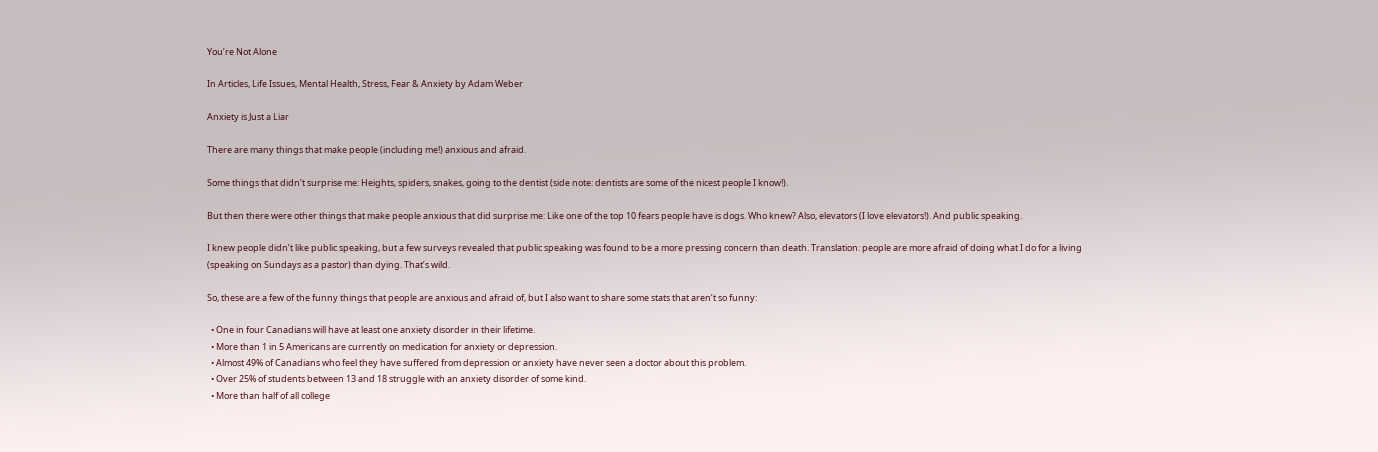You’re Not Alone

In Articles, Life Issues, Mental Health, Stress, Fear & Anxiety by Adam Weber

Anxiety is Just a Liar

There are many things that make people (including me!) anxious and afraid.

Some things that didn’t surprise me: Heights, spiders, snakes, going to the dentist (side note: dentists are some of the nicest people I know!).

But then there were other things that make people anxious that did surprise me: Like one of the top 10 fears people have is dogs. Who knew? Also, elevators (I love elevators!). And public speaking.

I knew people didn’t like public speaking, but a few surveys revealed that public speaking was found to be a more pressing concern than death. Translation: people are more afraid of doing what I do for a living (speaking on Sundays as a pastor) than dying. That’s wild.

So, these are a few of the funny things that people are anxious and afraid of, but I also want to share some stats that aren’t so funny:

  • One in four Canadians will have at least one anxiety disorder in their lifetime.
  • More than 1 in 5 Americans are currently on medication for anxiety or depression.
  • Almost 49% of Canadians who feel they have suffered from depression or anxiety have never seen a doctor about this problem.
  • Over 25% of students between 13 and 18 struggle with an anxiety disorder of some kind.
  • More than half of all college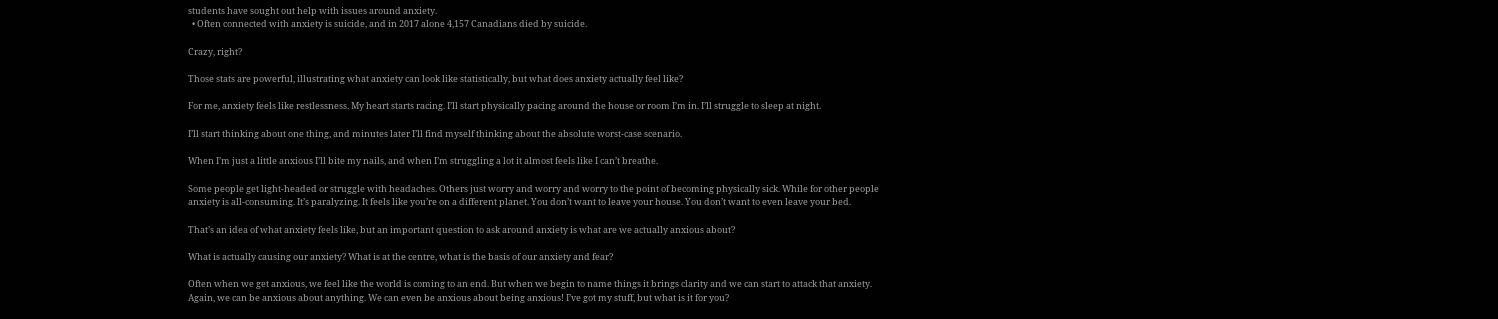students have sought out help with issues around anxiety.
  • Often connected with anxiety is suicide, and in 2017 alone 4,157 Canadians died by suicide.

Crazy, right?

Those stats are powerful, illustrating what anxiety can look like statistically, but what does anxiety actually feel like?

For me, anxiety feels like restlessness. My heart starts racing. I’ll start physically pacing around the house or room I’m in. I’ll struggle to sleep at night.

I’ll start thinking about one thing, and minutes later I’ll find myself thinking about the absolute worst-case scenario.

When I’m just a little anxious I’ll bite my nails, and when I’m struggling a lot it almost feels like I can’t breathe.

Some people get light-headed or struggle with headaches. Others just worry and worry and worry to the point of becoming physically sick. While for other people anxiety is all-consuming. It’s paralyzing. It feels like you’re on a different planet. You don’t want to leave your house. You don’t want to even leave your bed.

That’s an idea of what anxiety feels like, but an important question to ask around anxiety is what are we actually anxious about?

What is actually causing our anxiety? What is at the centre, what is the basis of our anxiety and fear?

Often when we get anxious, we feel like the world is coming to an end. But when we begin to name things it brings clarity and we can start to attack that anxiety. Again, we can be anxious about anything. We can even be anxious about being anxious! I’ve got my stuff, but what is it for you?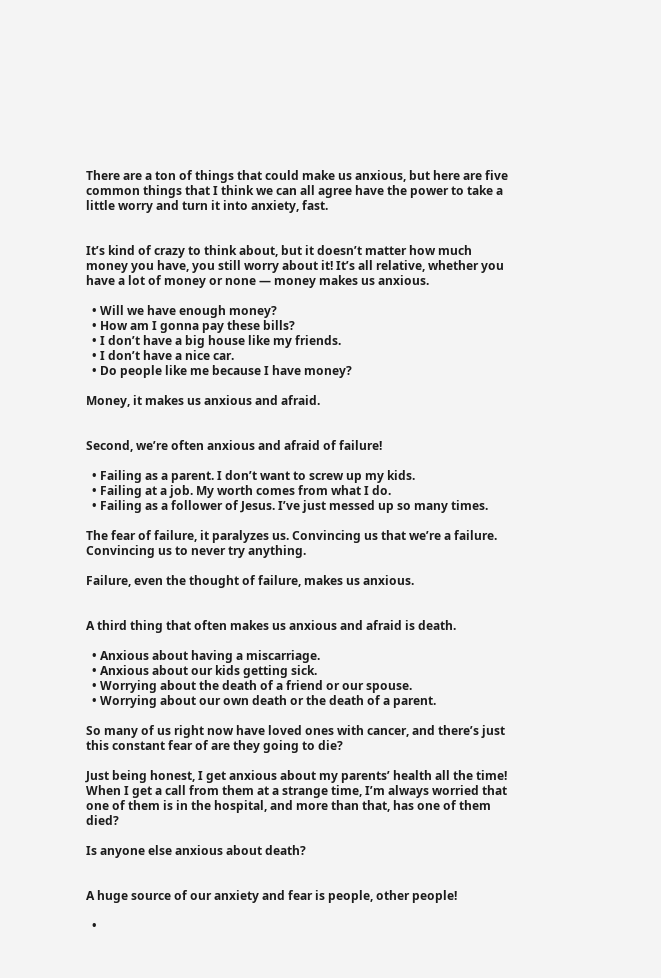There are a ton of things that could make us anxious, but here are five common things that I think we can all agree have the power to take a little worry and turn it into anxiety, fast.


It’s kind of crazy to think about, but it doesn’t matter how much money you have, you still worry about it! It’s all relative, whether you have a lot of money or none — money makes us anxious.

  • Will we have enough money?
  • How am I gonna pay these bills?
  • I don’t have a big house like my friends.
  • I don’t have a nice car.
  • Do people like me because I have money?

Money, it makes us anxious and afraid.


Second, we’re often anxious and afraid of failure!

  • Failing as a parent. I don’t want to screw up my kids.
  • Failing at a job. My worth comes from what I do.
  • Failing as a follower of Jesus. I’ve just messed up so many times.

The fear of failure, it paralyzes us. Convincing us that we’re a failure. Convincing us to never try anything.

Failure, even the thought of failure, makes us anxious.


A third thing that often makes us anxious and afraid is death.

  • Anxious about having a miscarriage.
  • Anxious about our kids getting sick.
  • Worrying about the death of a friend or our spouse.
  • Worrying about our own death or the death of a parent.

So many of us right now have loved ones with cancer, and there’s just this constant fear of are they going to die?

Just being honest, I get anxious about my parents’ health all the time! When I get a call from them at a strange time, I’m always worried that one of them is in the hospital, and more than that, has one of them died?

Is anyone else anxious about death?


A huge source of our anxiety and fear is people, other people!

  •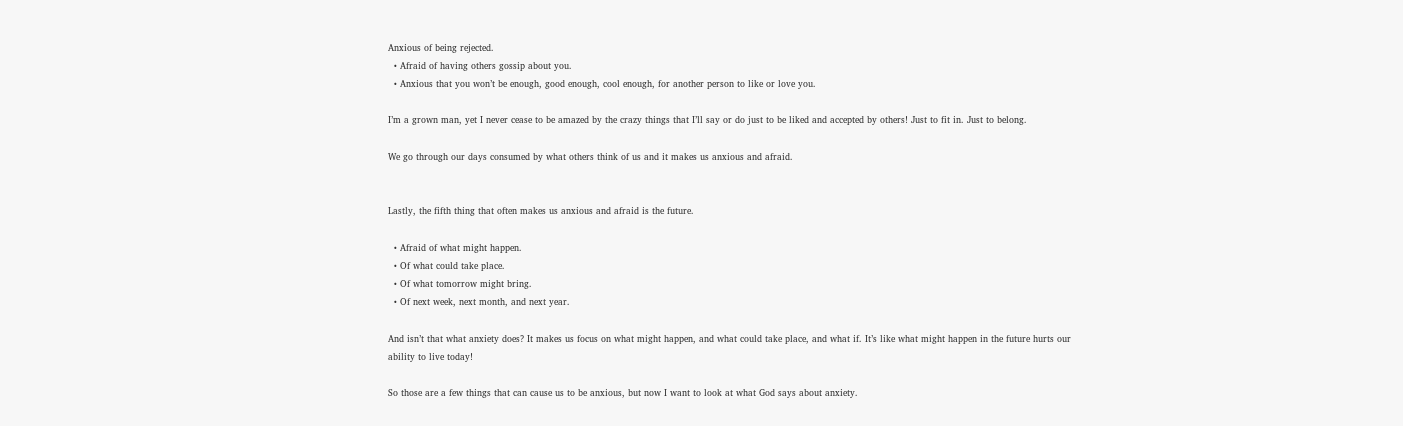Anxious of being rejected.
  • Afraid of having others gossip about you.
  • Anxious that you won’t be enough, good enough, cool enough, for another person to like or love you.

I’m a grown man, yet I never cease to be amazed by the crazy things that I’ll say or do just to be liked and accepted by others! Just to fit in. Just to belong.

We go through our days consumed by what others think of us and it makes us anxious and afraid.


Lastly, the fifth thing that often makes us anxious and afraid is the future.

  • Afraid of what might happen.
  • Of what could take place.
  • Of what tomorrow might bring.
  • Of next week, next month, and next year.

And isn’t that what anxiety does? It makes us focus on what might happen, and what could take place, and what if. It’s like what might happen in the future hurts our ability to live today!

So those are a few things that can cause us to be anxious, but now I want to look at what God says about anxiety.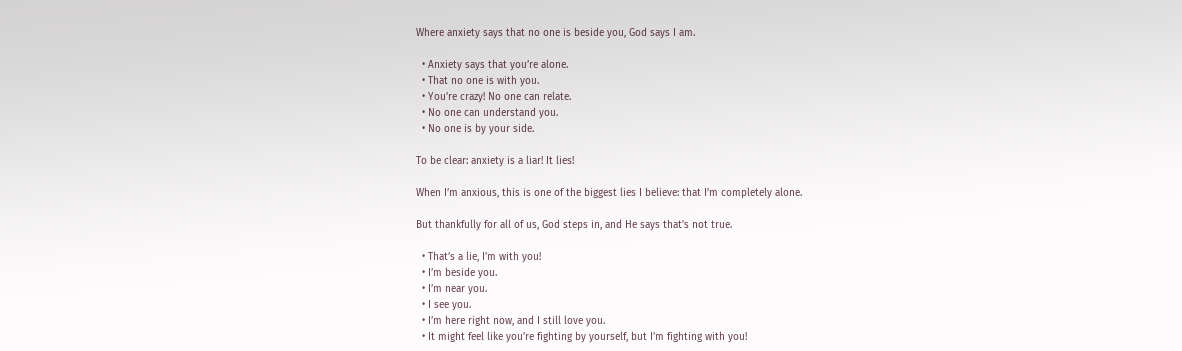Where anxiety says that no one is beside you, God says I am.

  • Anxiety says that you’re alone.
  • That no one is with you.
  • You’re crazy! No one can relate.
  • No one can understand you.
  • No one is by your side.

To be clear: anxiety is a liar! It lies!

When I’m anxious, this is one of the biggest lies I believe: that I’m completely alone.

But thankfully for all of us, God steps in, and He says that’s not true.

  • That’s a lie, I’m with you!
  • I’m beside you.
  • I’m near you.
  • I see you.
  • I’m here right now, and I still love you.
  • It might feel like you’re fighting by yourself, but I’m fighting with you!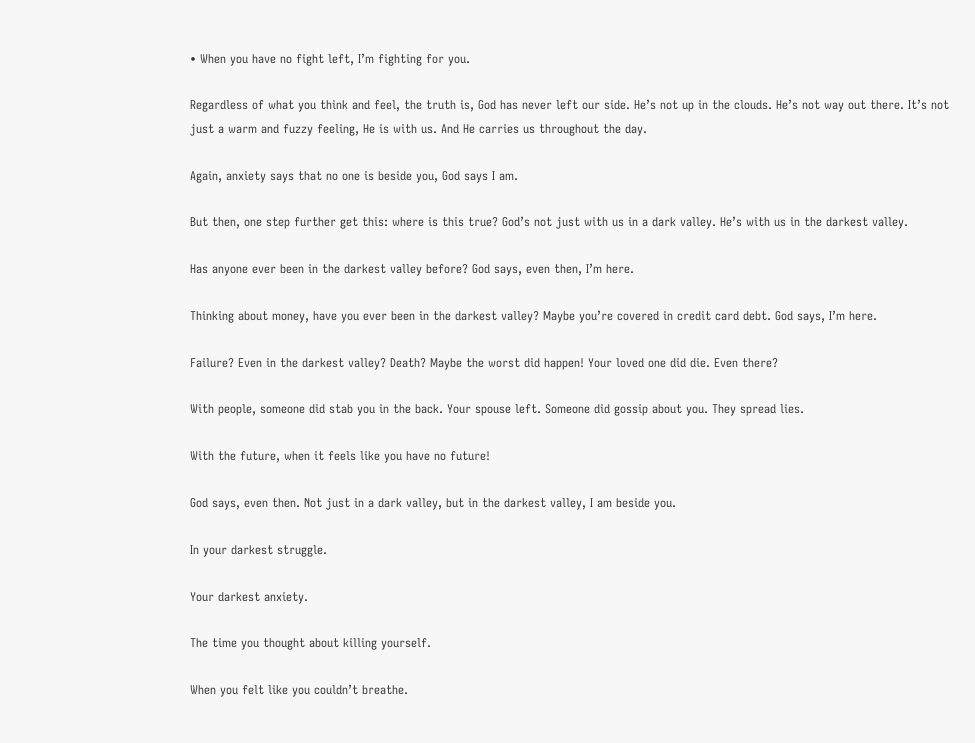• When you have no fight left, I’m fighting for you.

Regardless of what you think and feel, the truth is, God has never left our side. He’s not up in the clouds. He’s not way out there. It’s not just a warm and fuzzy feeling, He is with us. And He carries us throughout the day.

Again, anxiety says that no one is beside you, God says I am.

But then, one step further get this: where is this true? God’s not just with us in a dark valley. He’s with us in the darkest valley.

Has anyone ever been in the darkest valley before? God says, even then, I’m here.

Thinking about money, have you ever been in the darkest valley? Maybe you’re covered in credit card debt. God says, I’m here.

Failure? Even in the darkest valley? Death? Maybe the worst did happen! Your loved one did die. Even there?

With people, someone did stab you in the back. Your spouse left. Someone did gossip about you. They spread lies.

With the future, when it feels like you have no future!

God says, even then. Not just in a dark valley, but in the darkest valley, I am beside you.

In your darkest struggle.

Your darkest anxiety.

The time you thought about killing yourself.

When you felt like you couldn’t breathe.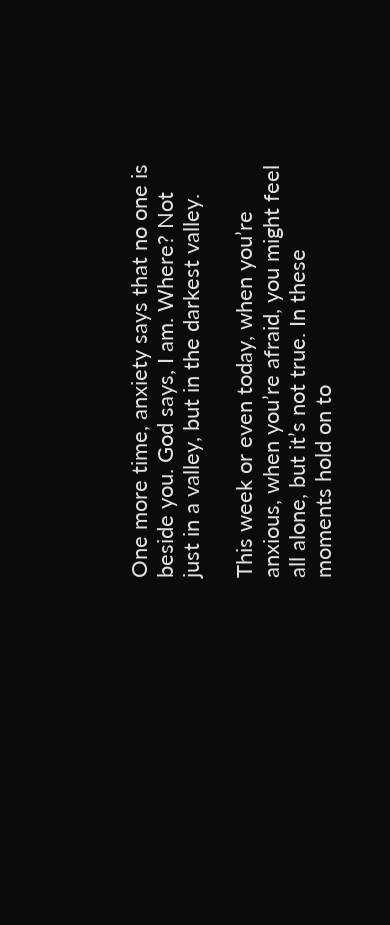One more time, anxiety says that no one is beside you. God says, I am. Where? Not just in a valley, but in the darkest valley.

This week or even today, when you’re anxious, when you’re afraid, you might feel all alone, but it’s not true. In these moments hold on to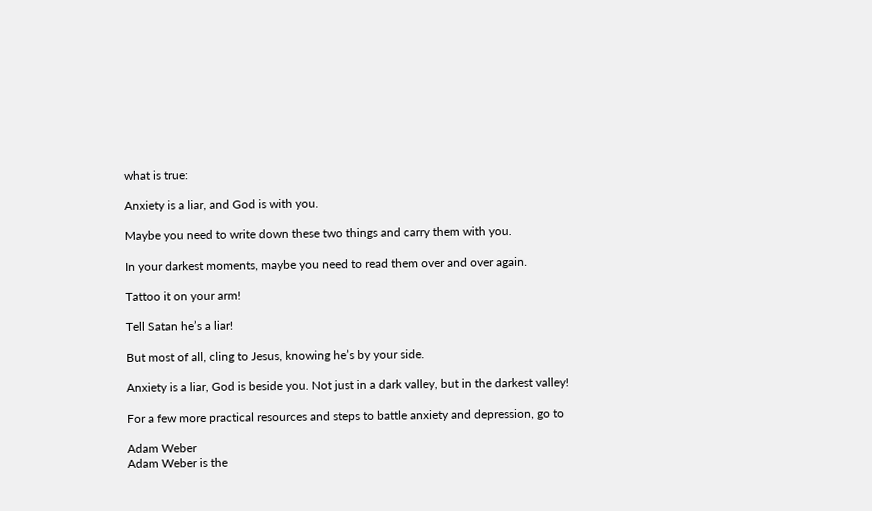what is true:

Anxiety is a liar, and God is with you.

Maybe you need to write down these two things and carry them with you.

In your darkest moments, maybe you need to read them over and over again.

Tattoo it on your arm!

Tell Satan he’s a liar!

But most of all, cling to Jesus, knowing he’s by your side.

Anxiety is a liar, God is beside you. Not just in a dark valley, but in the darkest valley!

For a few more practical resources and steps to battle anxiety and depression, go to

Adam Weber
Adam Weber is the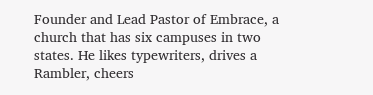Founder and Lead Pastor of Embrace, a church that has six campuses in two states. He likes typewriters, drives a Rambler, cheers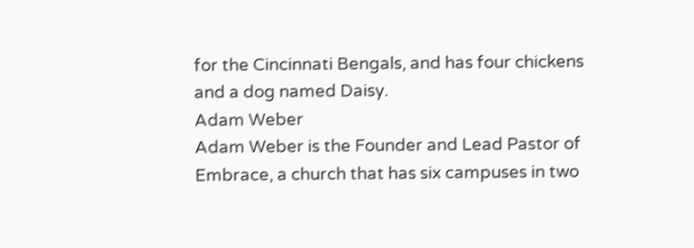for the Cincinnati Bengals, and has four chickens and a dog named Daisy.
Adam Weber
Adam Weber is the Founder and Lead Pastor of Embrace, a church that has six campuses in two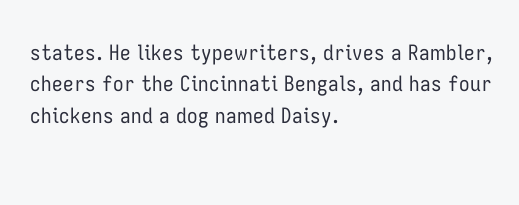states. He likes typewriters, drives a Rambler, cheers for the Cincinnati Bengals, and has four chickens and a dog named Daisy.